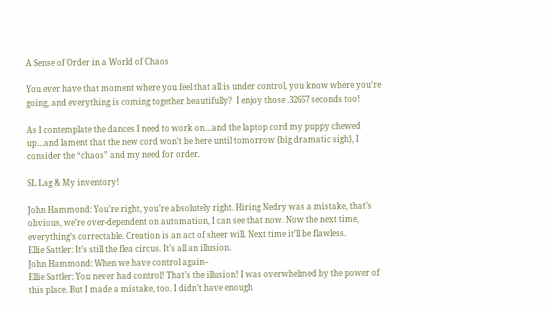A Sense of Order in a World of Chaos

You ever have that moment where you feel that all is under control, you know where you’re going, and everything is coming together beautifully?  I enjoy those .32657 seconds too!

As I contemplate the dances I need to work on…and the laptop cord my puppy chewed up…and lament that the new cord won’t be here until tomorrow {big dramatic sigh}, I consider the “chaos” and my need for order.

SL Lag & My inventory!

John Hammond: You’re right, you’re absolutely right. Hiring Nedry was a mistake, that’s obvious, we’re over-dependent on automation, I can see that now. Now the next time, everything’s correctable. Creation is an act of sheer will. Next time it’ll be flawless.
Ellie Sattler: It’s still the flea circus. It’s all an illusion.
John Hammond: When we have control again–
Ellie Sattler: You never had control! That’s the illusion! I was overwhelmed by the power of this place. But I made a mistake, too. I didn’t have enough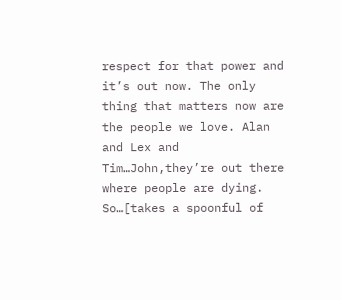respect for that power and it’s out now. The only thing that matters now are the people we love. Alan and Lex and Tim…John,they’re out there where people are dying. So…[takes a spoonful of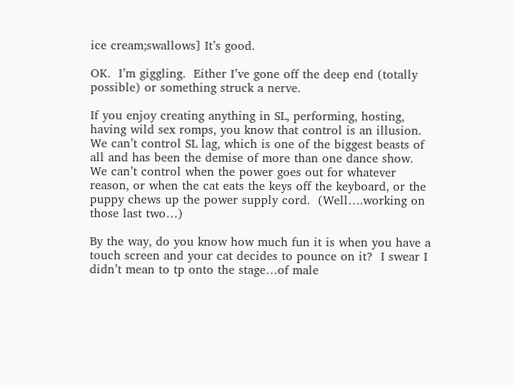ice cream;swallows] It’s good.

OK.  I’m giggling.  Either I’ve gone off the deep end (totally possible) or something struck a nerve.

If you enjoy creating anything in SL, performing, hosting, having wild sex romps, you know that control is an illusion.  We can’t control SL lag, which is one of the biggest beasts of all and has been the demise of more than one dance show.  We can’t control when the power goes out for whatever reason, or when the cat eats the keys off the keyboard, or the puppy chews up the power supply cord.  (Well….working on those last two…)

By the way, do you know how much fun it is when you have a touch screen and your cat decides to pounce on it?  I swear I didn’t mean to tp onto the stage…of male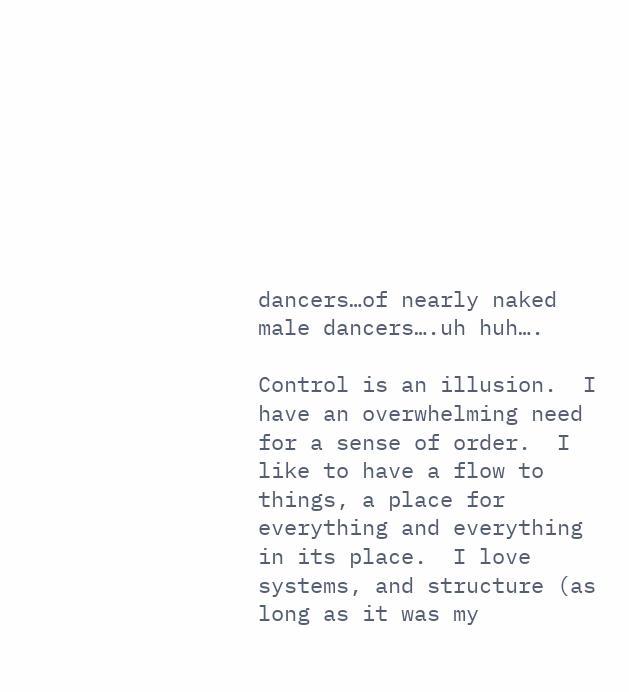dancers…of nearly naked male dancers….uh huh….

Control is an illusion.  I have an overwhelming need for a sense of order.  I like to have a flow to things, a place for everything and everything in its place.  I love systems, and structure (as long as it was my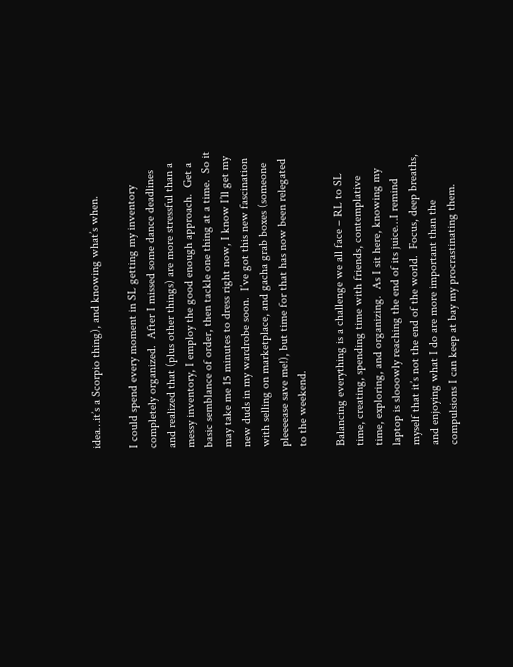idea…it’s a Scorpio thing), and knowing what’s when.

I could spend every moment in SL getting my inventory completely organized.  After I missed some dance deadlines and realized that (plus other things) are more stressful than a messy inventory, I employ the good enough approach.  Get a basic semblance of order, then tackle one thing at a time.  So it may take me 15 minutes to dress right now, I know I’ll get my new duds in my wardrobe soon.  I’ve got this new fascination with selling on marketplace, and gacha grab boxes (someone pleeeease save me!), but time for that has now been relegated to the weekend.

Balancing everything is a challenge we all face – RL to SL time, creating, spending time with friends, contemplative time, exploring, and organizing.  As I sit here, knowing my laptop is slooowly reaching the end of its juice…I remind myself that it’s not the end of the world.  Focus, deep breaths, and enjoying what I do are more important than the compulsions I can keep at bay my procrastinating them.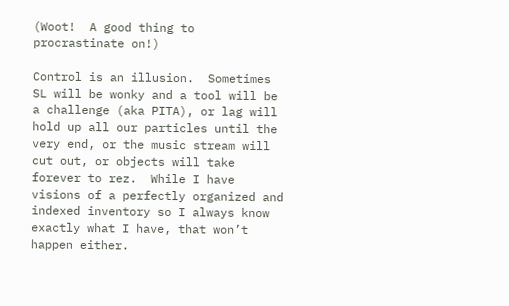(Woot!  A good thing to procrastinate on!)

Control is an illusion.  Sometimes SL will be wonky and a tool will be a challenge (aka PITA), or lag will hold up all our particles until the very end, or the music stream will cut out, or objects will take forever to rez.  While I have visions of a perfectly organized and indexed inventory so I always know exactly what I have, that won’t happen either.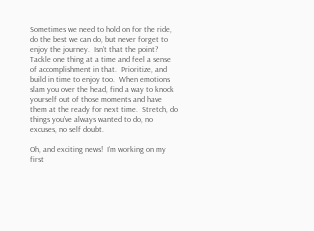Sometimes we need to hold on for the ride, do the best we can do, but never forget to enjoy the journey.  Isn’t that the point?  Tackle one thing at a time and feel a sense of accomplishment in that.  Prioritize, and build in time to enjoy too.  When emotions slam you over the head, find a way to knock yourself out of those moments and have them at the ready for next time.  Stretch, do things you’ve always wanted to do, no excuses, no self doubt.

Oh, and exciting news!  I’m working on my first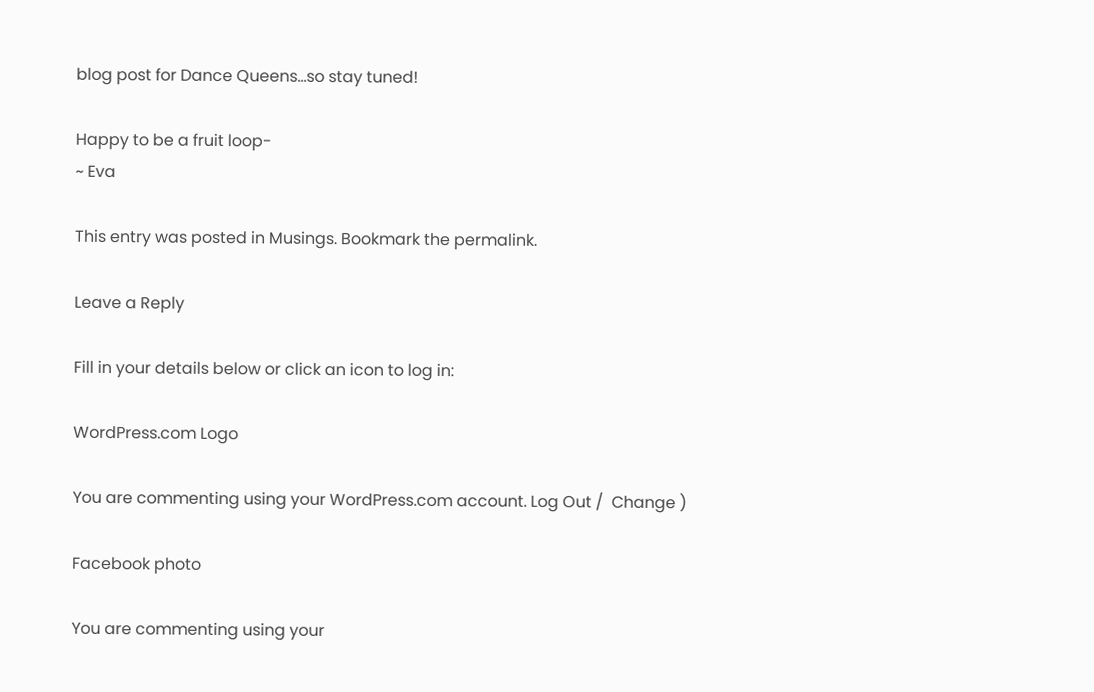blog post for Dance Queens…so stay tuned!

Happy to be a fruit loop-
~ Eva

This entry was posted in Musings. Bookmark the permalink.

Leave a Reply

Fill in your details below or click an icon to log in:

WordPress.com Logo

You are commenting using your WordPress.com account. Log Out /  Change )

Facebook photo

You are commenting using your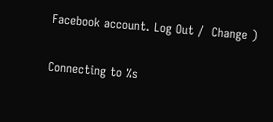Facebook account. Log Out /  Change )

Connecting to %s